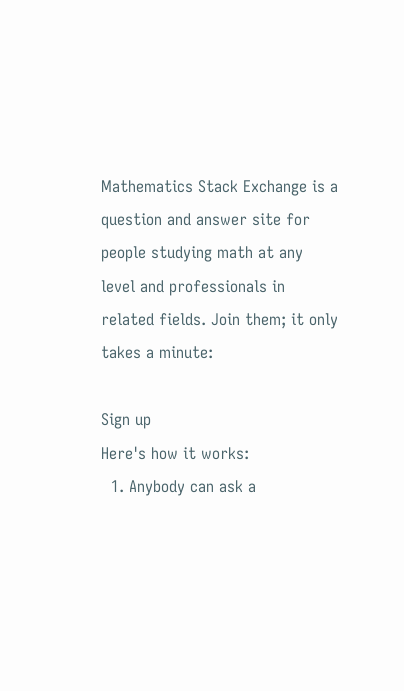Mathematics Stack Exchange is a question and answer site for people studying math at any level and professionals in related fields. Join them; it only takes a minute:

Sign up
Here's how it works:
  1. Anybody can ask a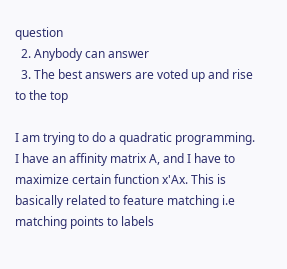question
  2. Anybody can answer
  3. The best answers are voted up and rise to the top

I am trying to do a quadratic programming. I have an affinity matrix A, and I have to maximize certain function x'Ax. This is basically related to feature matching i.e matching points to labels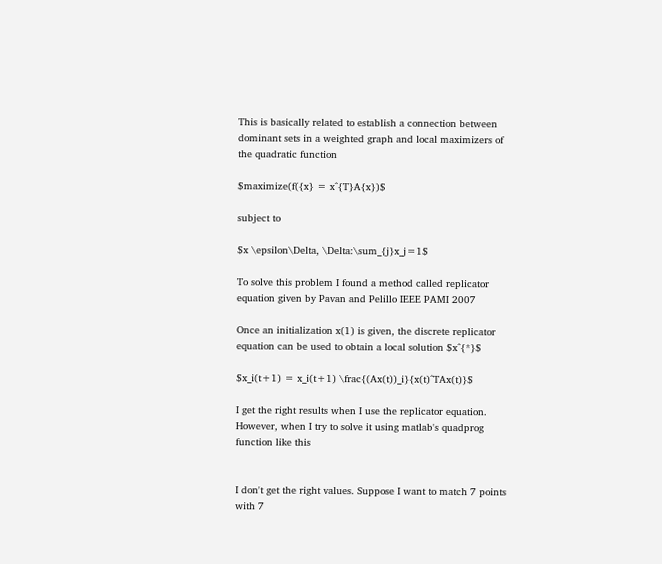This is basically related to establish a connection between dominant sets in a weighted graph and local maximizers of the quadratic function

$maximize(f({x} = x^{T}A{x})$

subject to

$x \epsilon\Delta, \Delta:\sum_{j}x_j=1$

To solve this problem I found a method called replicator equation given by Pavan and Pelillo IEEE PAMI 2007

Once an initialization x(1) is given, the discrete replicator equation can be used to obtain a local solution $x^{*}$

$x_i(t+1) = x_i(t+1) \frac{(Ax(t))_i}{x(t)^TAx(t)}$

I get the right results when I use the replicator equation. However, when I try to solve it using matlab's quadprog function like this


I don't get the right values. Suppose I want to match 7 points with 7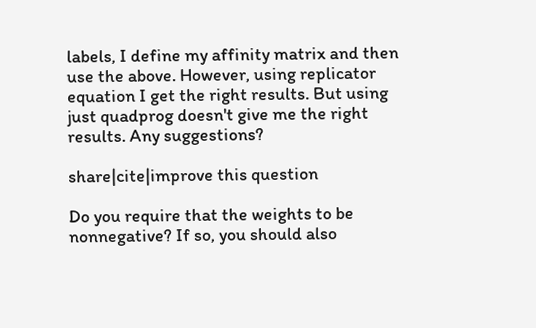labels, I define my affinity matrix and then use the above. However, using replicator equation I get the right results. But using just quadprog doesn't give me the right results. Any suggestions?

share|cite|improve this question

Do you require that the weights to be nonnegative? If so, you should also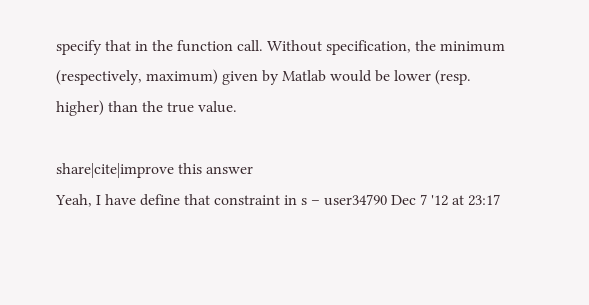specify that in the function call. Without specification, the minimum (respectively, maximum) given by Matlab would be lower (resp. higher) than the true value.

share|cite|improve this answer
Yeah, I have define that constraint in s – user34790 Dec 7 '12 at 23:17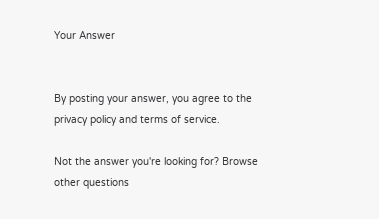Your Answer


By posting your answer, you agree to the privacy policy and terms of service.

Not the answer you're looking for? Browse other questions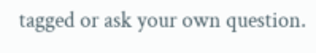tagged or ask your own question.